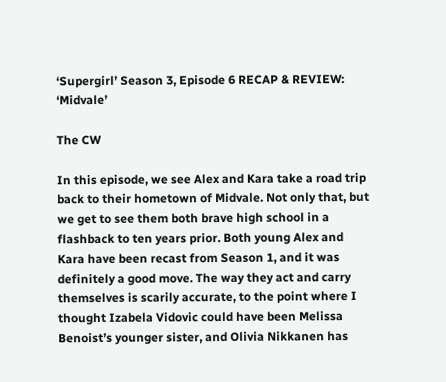‘Supergirl’ Season 3, Episode 6 RECAP & REVIEW: ‘Midvale’

The CW

In this episode, we see Alex and Kara take a road trip back to their hometown of Midvale. Not only that, but we get to see them both brave high school in a flashback to ten years prior. Both young Alex and Kara have been recast from Season 1, and it was definitely a good move. The way they act and carry themselves is scarily accurate, to the point where I thought Izabela Vidovic could have been Melissa Benoist’s younger sister, and Olivia Nikkanen has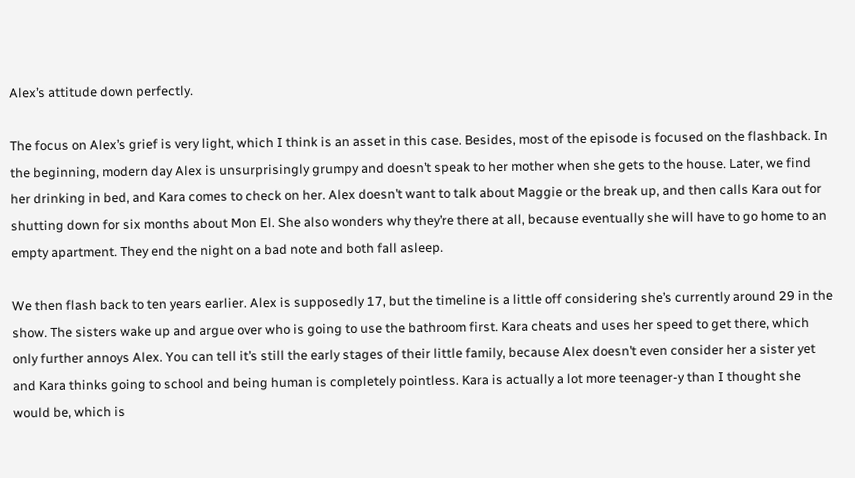Alex’s attitude down perfectly.

The focus on Alex’s grief is very light, which I think is an asset in this case. Besides, most of the episode is focused on the flashback. In the beginning, modern day Alex is unsurprisingly grumpy and doesn’t speak to her mother when she gets to the house. Later, we find her drinking in bed, and Kara comes to check on her. Alex doesn’t want to talk about Maggie or the break up, and then calls Kara out for shutting down for six months about Mon El. She also wonders why they’re there at all, because eventually she will have to go home to an empty apartment. They end the night on a bad note and both fall asleep.

We then flash back to ten years earlier. Alex is supposedly 17, but the timeline is a little off considering she’s currently around 29 in the show. The sisters wake up and argue over who is going to use the bathroom first. Kara cheats and uses her speed to get there, which only further annoys Alex. You can tell it’s still the early stages of their little family, because Alex doesn’t even consider her a sister yet and Kara thinks going to school and being human is completely pointless. Kara is actually a lot more teenager-y than I thought she would be, which is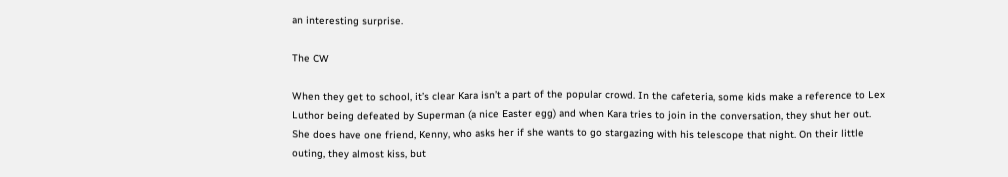an interesting surprise.

The CW

When they get to school, it’s clear Kara isn’t a part of the popular crowd. In the cafeteria, some kids make a reference to Lex Luthor being defeated by Superman (a nice Easter egg) and when Kara tries to join in the conversation, they shut her out. She does have one friend, Kenny, who asks her if she wants to go stargazing with his telescope that night. On their little outing, they almost kiss, but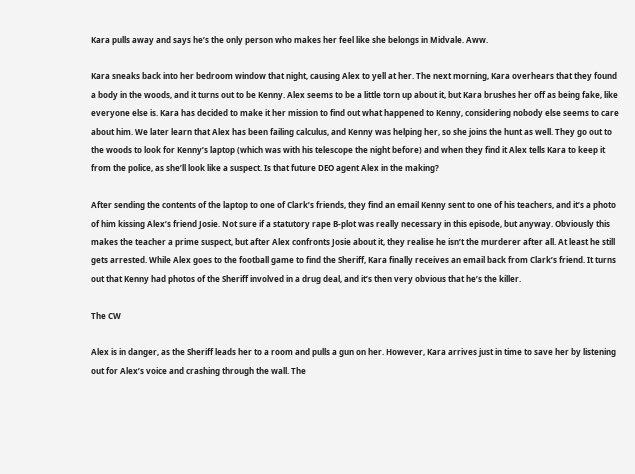Kara pulls away and says he’s the only person who makes her feel like she belongs in Midvale. Aww.

Kara sneaks back into her bedroom window that night, causing Alex to yell at her. The next morning, Kara overhears that they found a body in the woods, and it turns out to be Kenny. Alex seems to be a little torn up about it, but Kara brushes her off as being fake, like everyone else is. Kara has decided to make it her mission to find out what happened to Kenny, considering nobody else seems to care about him. We later learn that Alex has been failing calculus, and Kenny was helping her, so she joins the hunt as well. They go out to the woods to look for Kenny’s laptop (which was with his telescope the night before) and when they find it Alex tells Kara to keep it from the police, as she’ll look like a suspect. Is that future DEO agent Alex in the making?

After sending the contents of the laptop to one of Clark’s friends, they find an email Kenny sent to one of his teachers, and it’s a photo of him kissing Alex’s friend Josie. Not sure if a statutory rape B-plot was really necessary in this episode, but anyway. Obviously this makes the teacher a prime suspect, but after Alex confronts Josie about it, they realise he isn’t the murderer after all. At least he still gets arrested. While Alex goes to the football game to find the Sheriff, Kara finally receives an email back from Clark’s friend. It turns out that Kenny had photos of the Sheriff involved in a drug deal, and it’s then very obvious that he’s the killer.

The CW

Alex is in danger, as the Sheriff leads her to a room and pulls a gun on her. However, Kara arrives just in time to save her by listening out for Alex’s voice and crashing through the wall. The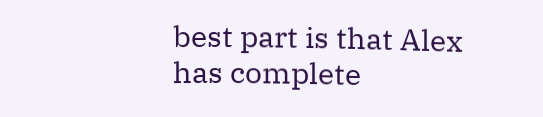best part is that Alex has complete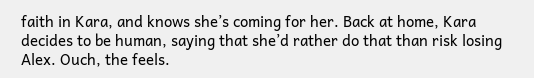faith in Kara, and knows she’s coming for her. Back at home, Kara decides to be human, saying that she’d rather do that than risk losing Alex. Ouch, the feels.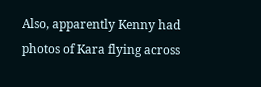Also, apparently Kenny had photos of Kara flying across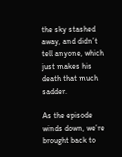the sky stashed away, and didn’t tell anyone, which just makes his death that much sadder.

As the episode winds down, we’re brought back to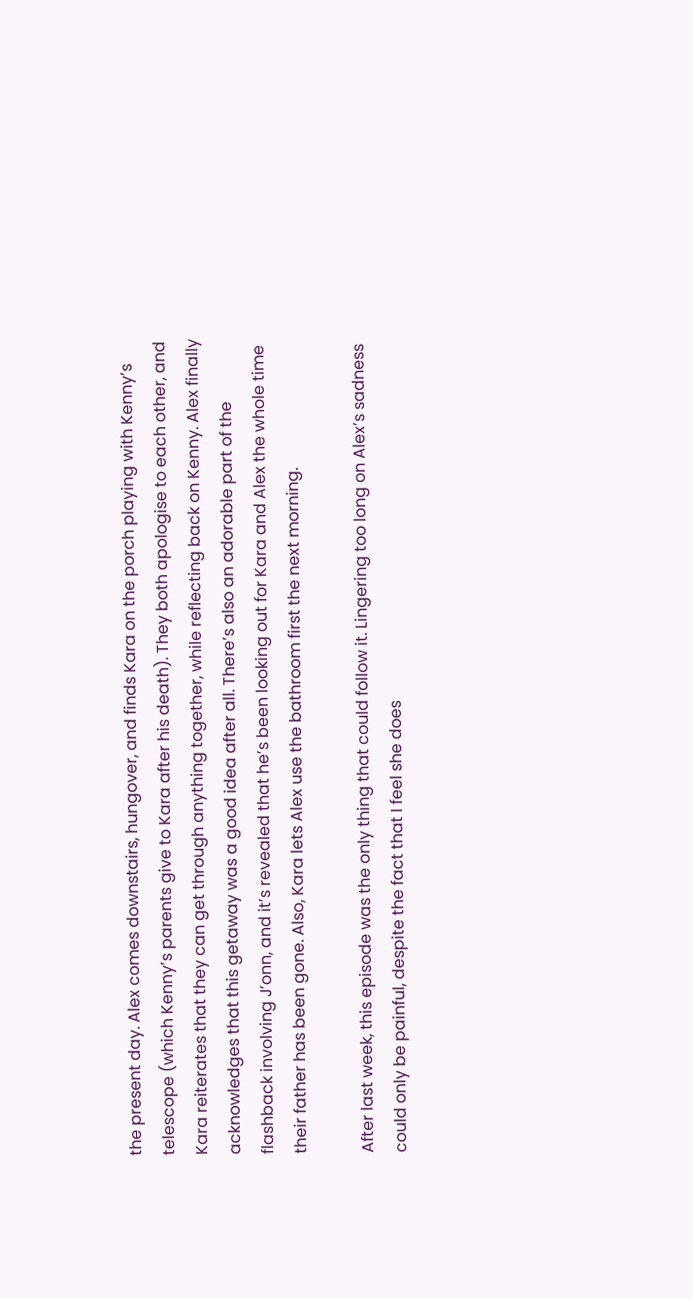the present day. Alex comes downstairs, hungover, and finds Kara on the porch playing with Kenny’s telescope (which Kenny’s parents give to Kara after his death). They both apologise to each other, and Kara reiterates that they can get through anything together, while reflecting back on Kenny. Alex finally acknowledges that this getaway was a good idea after all. There’s also an adorable part of the flashback involving J’onn, and it’s revealed that he’s been looking out for Kara and Alex the whole time their father has been gone. Also, Kara lets Alex use the bathroom first the next morning.

After last week, this episode was the only thing that could follow it. Lingering too long on Alex’s sadness could only be painful, despite the fact that I feel she does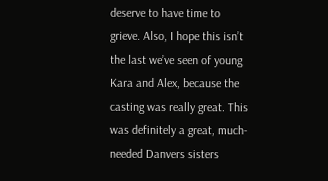deserve to have time to grieve. Also, I hope this isn’t the last we’ve seen of young Kara and Alex, because the casting was really great. This was definitely a great, much-needed Danvers sisters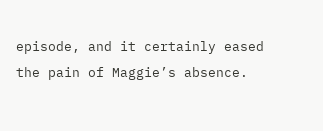episode, and it certainly eased the pain of Maggie’s absence.